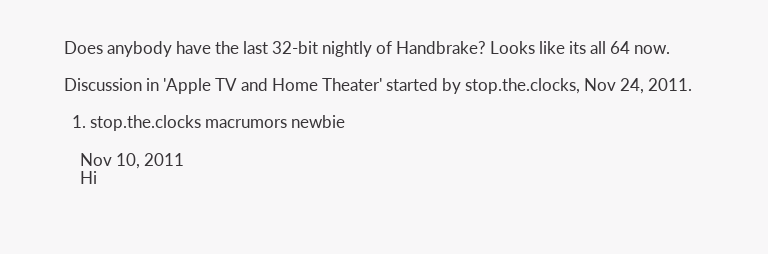Does anybody have the last 32-bit nightly of Handbrake? Looks like its all 64 now.

Discussion in 'Apple TV and Home Theater' started by stop.the.clocks, Nov 24, 2011.

  1. stop.the.clocks macrumors newbie

    Nov 10, 2011
    Hi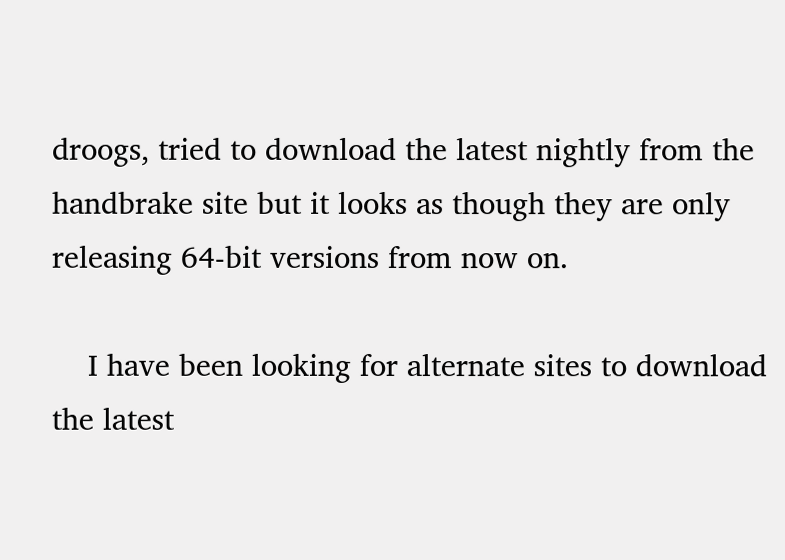droogs, tried to download the latest nightly from the handbrake site but it looks as though they are only releasing 64-bit versions from now on.

    I have been looking for alternate sites to download the latest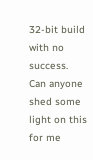32-bit build with no success. Can anyone shed some light on this for me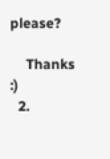please?

    Thanks :)
  2.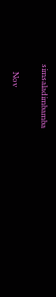simsaladimbamba

    Nov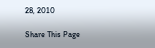28, 2010

Share This Page